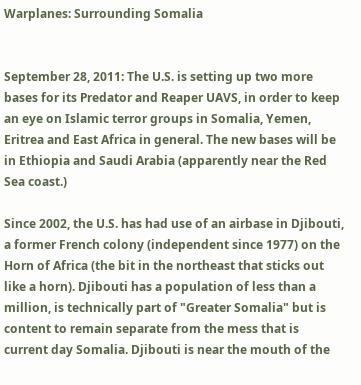Warplanes: Surrounding Somalia


September 28, 2011: The U.S. is setting up two more bases for its Predator and Reaper UAVS, in order to keep an eye on Islamic terror groups in Somalia, Yemen, Eritrea and East Africa in general. The new bases will be in Ethiopia and Saudi Arabia (apparently near the Red Sea coast.)

Since 2002, the U.S. has had use of an airbase in Djibouti, a former French colony (independent since 1977) on the Horn of Africa (the bit in the northeast that sticks out like a horn). Djibouti has a population of less than a million, is technically part of "Greater Somalia" but is content to remain separate from the mess that is current day Somalia. Djibouti is near the mouth of the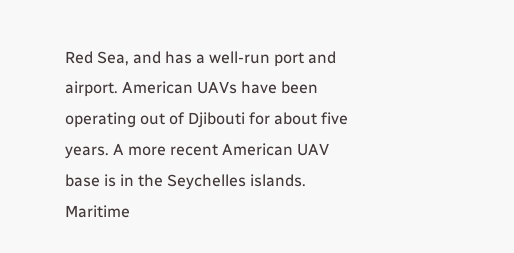Red Sea, and has a well-run port and airport. American UAVs have been operating out of Djibouti for about five years. A more recent American UAV base is in the Seychelles islands. Maritime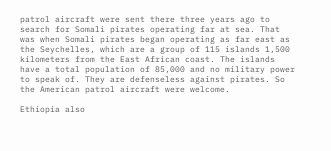patrol aircraft were sent there three years ago to search for Somali pirates operating far at sea. That was when Somali pirates began operating as far east as the Seychelles, which are a group of 115 islands 1,500 kilometers from the East African coast. The islands have a total population of 85,000 and no military power to speak of. They are defenseless against pirates. So the American patrol aircraft were welcome.

Ethiopia also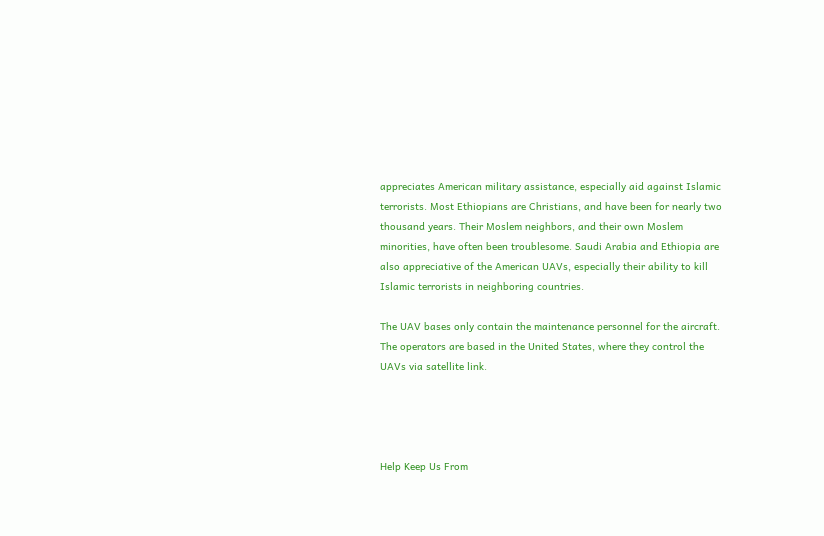appreciates American military assistance, especially aid against Islamic terrorists. Most Ethiopians are Christians, and have been for nearly two thousand years. Their Moslem neighbors, and their own Moslem minorities, have often been troublesome. Saudi Arabia and Ethiopia are also appreciative of the American UAVs, especially their ability to kill Islamic terrorists in neighboring countries.

The UAV bases only contain the maintenance personnel for the aircraft. The operators are based in the United States, where they control the UAVs via satellite link.




Help Keep Us From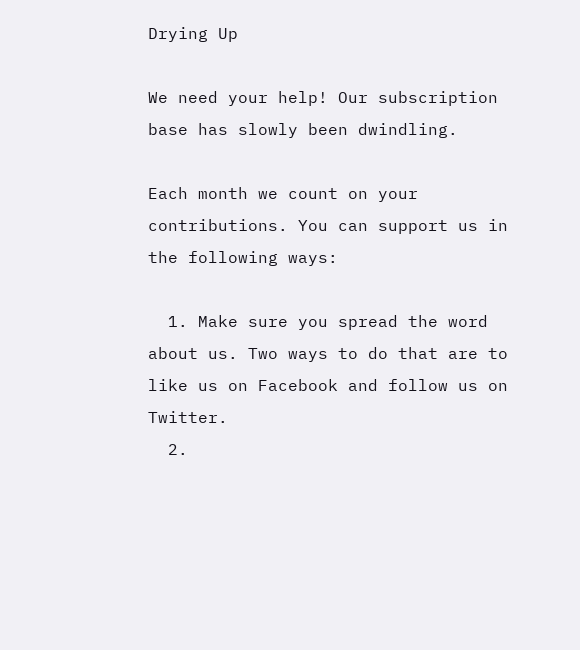Drying Up

We need your help! Our subscription base has slowly been dwindling.

Each month we count on your contributions. You can support us in the following ways:

  1. Make sure you spread the word about us. Two ways to do that are to like us on Facebook and follow us on Twitter.
  2.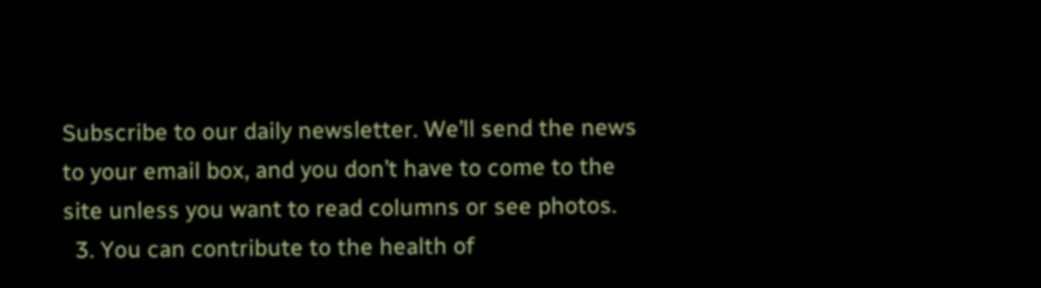Subscribe to our daily newsletter. We’ll send the news to your email box, and you don’t have to come to the site unless you want to read columns or see photos.
  3. You can contribute to the health of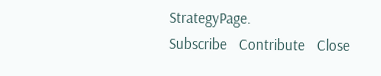StrategyPage.
Subscribe   Contribute   Close